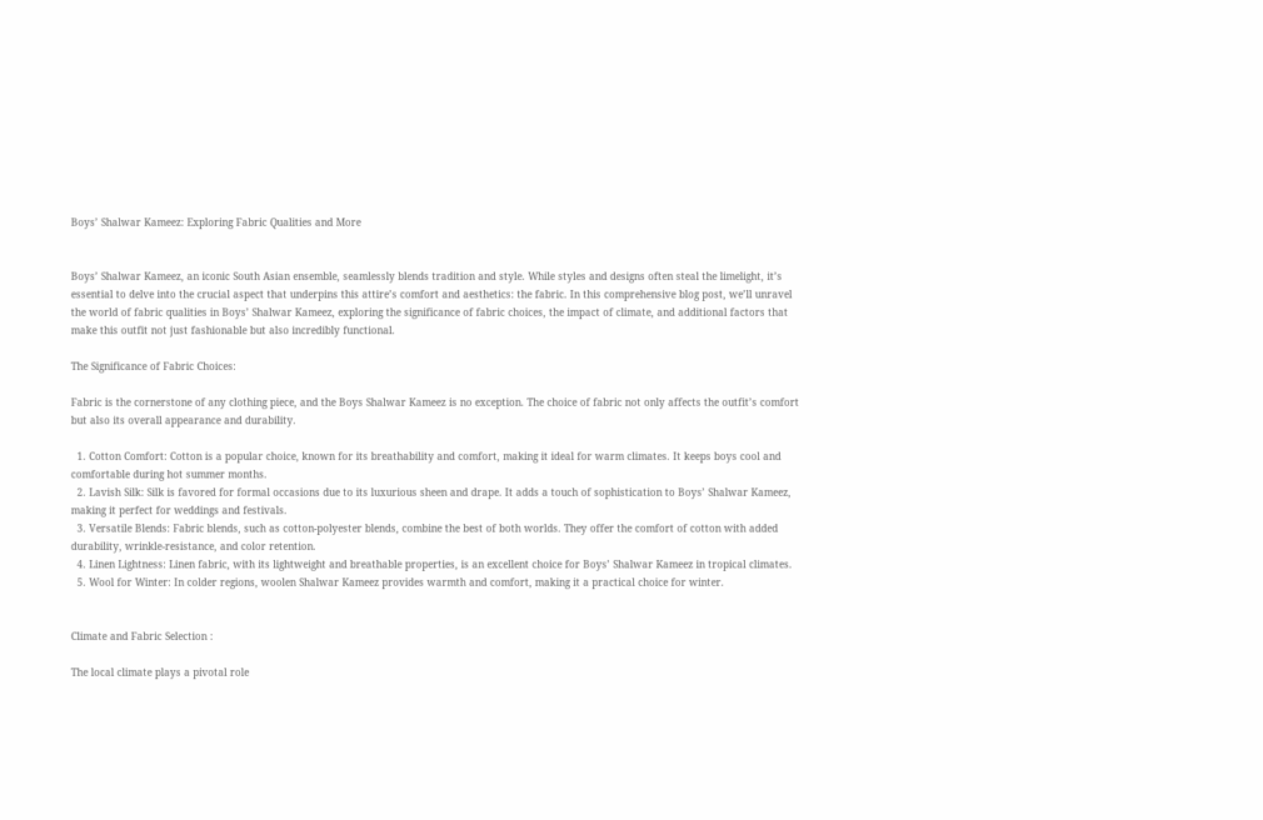Boys’ Shalwar Kameez: Exploring Fabric Qualities and More


Boys’ Shalwar Kameez, an iconic South Asian ensemble, seamlessly blends tradition and style. While styles and designs often steal the limelight, it’s essential to delve into the crucial aspect that underpins this attire’s comfort and aesthetics: the fabric. In this comprehensive blog post, we’ll unravel the world of fabric qualities in Boys’ Shalwar Kameez, exploring the significance of fabric choices, the impact of climate, and additional factors that make this outfit not just fashionable but also incredibly functional.

The Significance of Fabric Choices:

Fabric is the cornerstone of any clothing piece, and the Boys Shalwar Kameez is no exception. The choice of fabric not only affects the outfit’s comfort but also its overall appearance and durability.

  1. Cotton Comfort: Cotton is a popular choice, known for its breathability and comfort, making it ideal for warm climates. It keeps boys cool and comfortable during hot summer months.
  2. Lavish Silk: Silk is favored for formal occasions due to its luxurious sheen and drape. It adds a touch of sophistication to Boys’ Shalwar Kameez, making it perfect for weddings and festivals.
  3. Versatile Blends: Fabric blends, such as cotton-polyester blends, combine the best of both worlds. They offer the comfort of cotton with added durability, wrinkle-resistance, and color retention.
  4. Linen Lightness: Linen fabric, with its lightweight and breathable properties, is an excellent choice for Boys’ Shalwar Kameez in tropical climates.
  5. Wool for Winter: In colder regions, woolen Shalwar Kameez provides warmth and comfort, making it a practical choice for winter.


Climate and Fabric Selection :

The local climate plays a pivotal role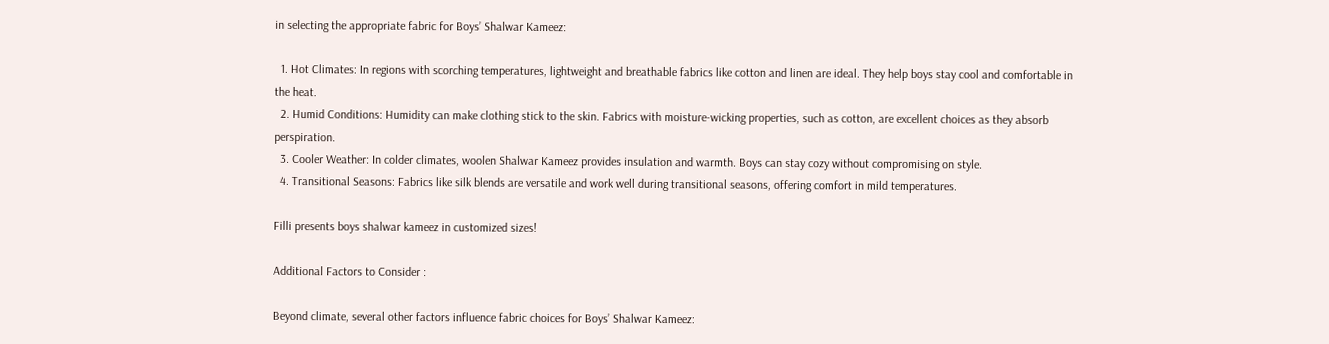in selecting the appropriate fabric for Boys’ Shalwar Kameez:

  1. Hot Climates: In regions with scorching temperatures, lightweight and breathable fabrics like cotton and linen are ideal. They help boys stay cool and comfortable in the heat.
  2. Humid Conditions: Humidity can make clothing stick to the skin. Fabrics with moisture-wicking properties, such as cotton, are excellent choices as they absorb perspiration.
  3. Cooler Weather: In colder climates, woolen Shalwar Kameez provides insulation and warmth. Boys can stay cozy without compromising on style.
  4. Transitional Seasons: Fabrics like silk blends are versatile and work well during transitional seasons, offering comfort in mild temperatures.

Filli presents boys shalwar kameez in customized sizes!

Additional Factors to Consider :

Beyond climate, several other factors influence fabric choices for Boys’ Shalwar Kameez: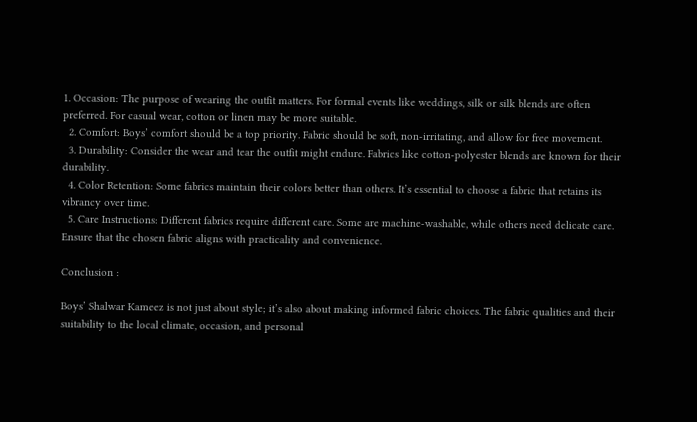1. Occasion: The purpose of wearing the outfit matters. For formal events like weddings, silk or silk blends are often preferred. For casual wear, cotton or linen may be more suitable.
  2. Comfort: Boys’ comfort should be a top priority. Fabric should be soft, non-irritating, and allow for free movement.
  3. Durability: Consider the wear and tear the outfit might endure. Fabrics like cotton-polyester blends are known for their durability.
  4. Color Retention: Some fabrics maintain their colors better than others. It’s essential to choose a fabric that retains its vibrancy over time.
  5. Care Instructions: Different fabrics require different care. Some are machine-washable, while others need delicate care. Ensure that the chosen fabric aligns with practicality and convenience.

Conclusion :

Boys’ Shalwar Kameez is not just about style; it’s also about making informed fabric choices. The fabric qualities and their suitability to the local climate, occasion, and personal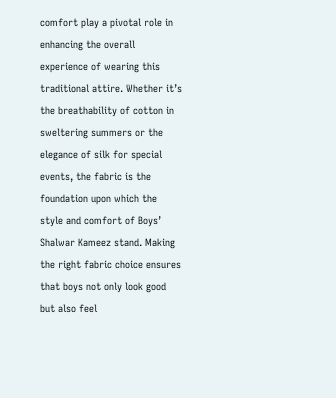comfort play a pivotal role in enhancing the overall experience of wearing this traditional attire. Whether it’s the breathability of cotton in sweltering summers or the elegance of silk for special events, the fabric is the foundation upon which the style and comfort of Boys’ Shalwar Kameez stand. Making the right fabric choice ensures that boys not only look good but also feel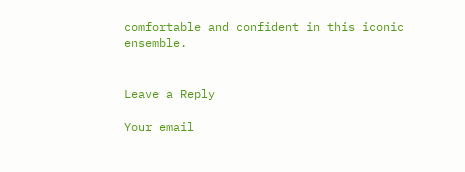comfortable and confident in this iconic ensemble.


Leave a Reply

Your email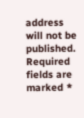address will not be published. Required fields are marked *